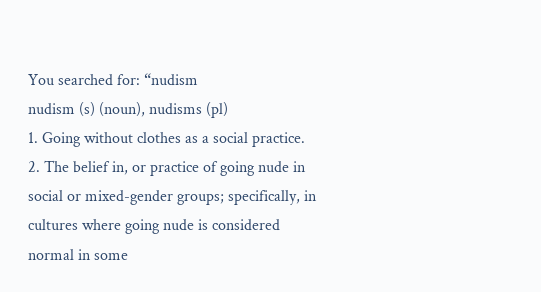You searched for: “nudism
nudism (s) (noun), nudisms (pl)
1. Going without clothes as a social practice.
2. The belief in, or practice of going nude in social or mixed-gender groups; specifically, in cultures where going nude is considered normal in some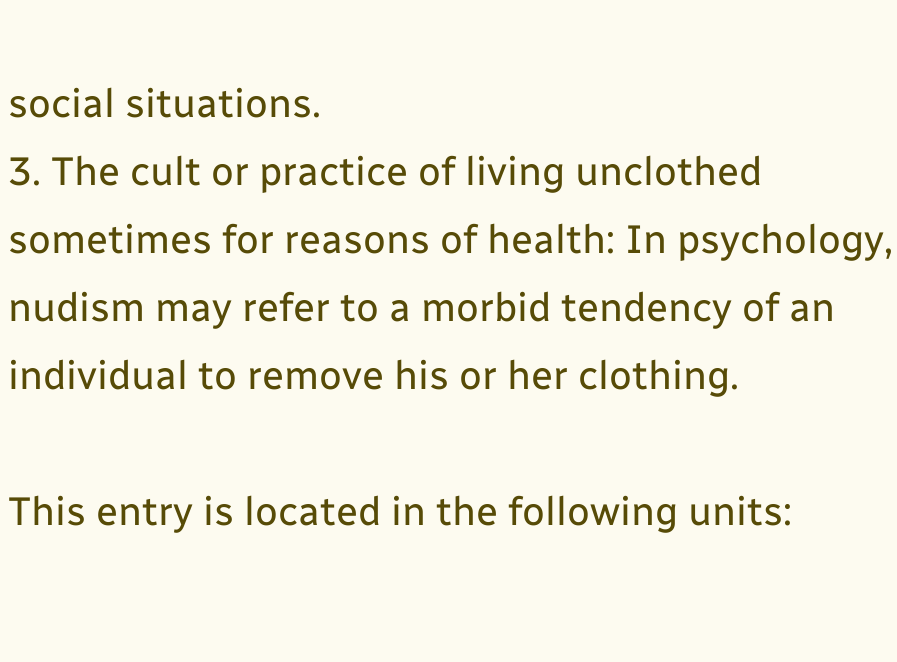social situations.
3. The cult or practice of living unclothed sometimes for reasons of health: In psychology, nudism may refer to a morbid tendency of an individual to remove his or her clothing.

This entry is located in the following units: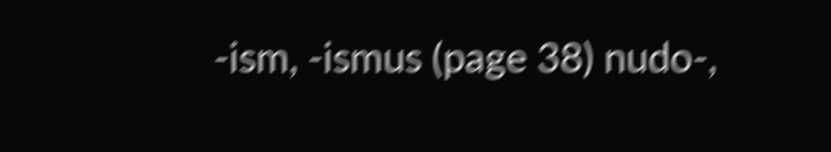-ism, -ismus (page 38) nudo-,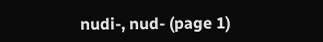nudi-, nud- (page 1)